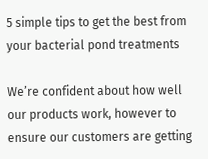5 simple tips to get the best from your bacterial pond treatments

We’re confident about how well our products work, however to ensure our customers are getting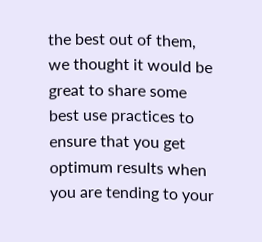the best out of them, we thought it would be great to share some best use practices to ensure that you get optimum results when you are tending to your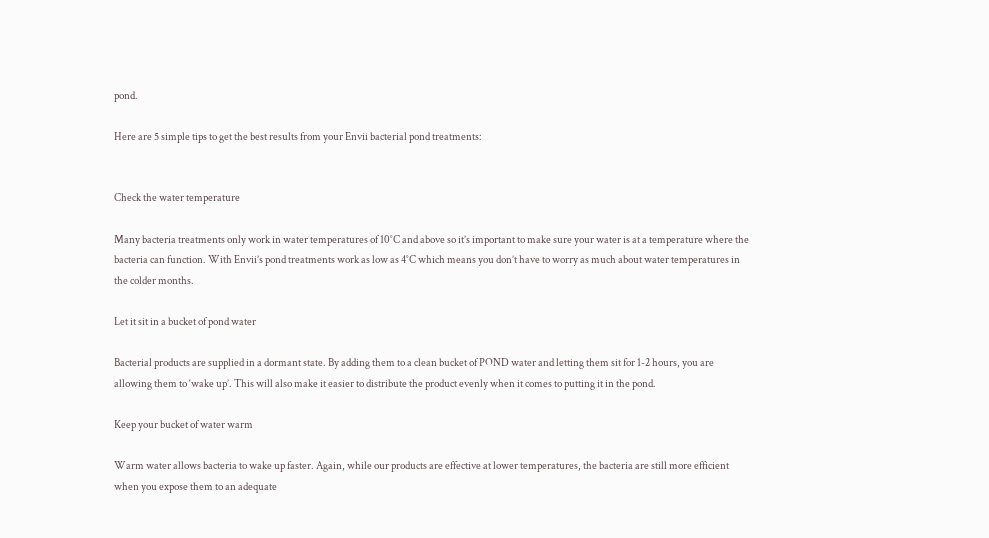pond.

Here are 5 simple tips to get the best results from your Envii bacterial pond treatments:


Check the water temperature

Many bacteria treatments only work in water temperatures of 10°C and above so it’s important to make sure your water is at a temperature where the bacteria can function. With Envii’s pond treatments work as low as 4°C which means you don’t have to worry as much about water temperatures in the colder months.

Let it sit in a bucket of pond water

Bacterial products are supplied in a dormant state. By adding them to a clean bucket of POND water and letting them sit for 1-2 hours, you are allowing them to ‘wake up’. This will also make it easier to distribute the product evenly when it comes to putting it in the pond.

Keep your bucket of water warm

Warm water allows bacteria to wake up faster. Again, while our products are effective at lower temperatures, the bacteria are still more efficient when you expose them to an adequate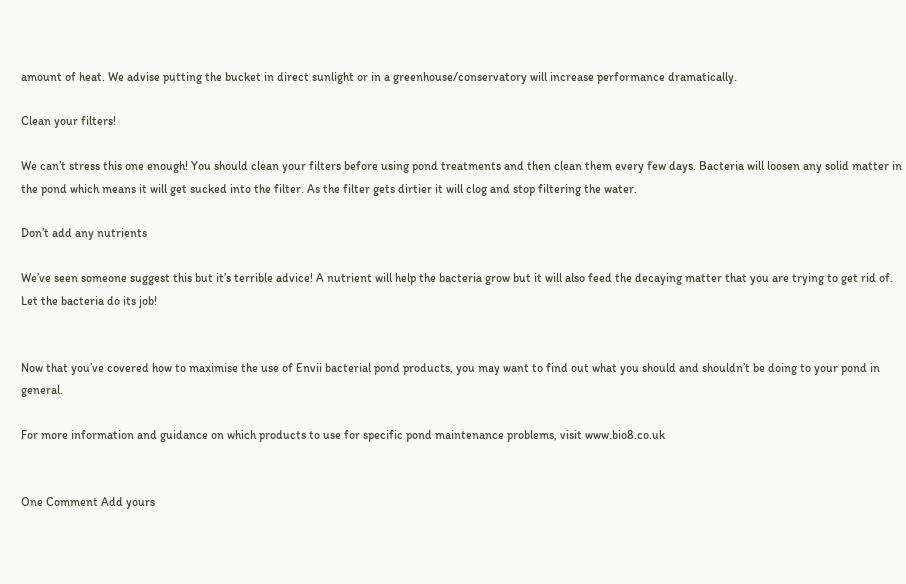amount of heat. We advise putting the bucket in direct sunlight or in a greenhouse/conservatory will increase performance dramatically.

Clean your filters!

We can’t stress this one enough! You should clean your filters before using pond treatments and then clean them every few days. Bacteria will loosen any solid matter in the pond which means it will get sucked into the filter. As the filter gets dirtier it will clog and stop filtering the water.

Don’t add any nutrients

We’ve seen someone suggest this but it’s terrible advice! A nutrient will help the bacteria grow but it will also feed the decaying matter that you are trying to get rid of. Let the bacteria do its job!


Now that you’ve covered how to maximise the use of Envii bacterial pond products, you may want to find out what you should and shouldn’t be doing to your pond in general.

For more information and guidance on which products to use for specific pond maintenance problems, visit www.bio8.co.uk


One Comment Add yours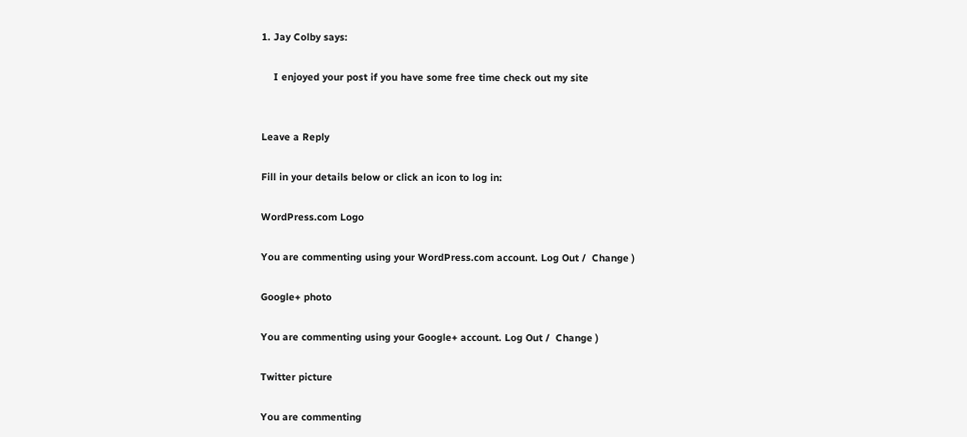1. Jay Colby says:

    I enjoyed your post if you have some free time check out my site


Leave a Reply

Fill in your details below or click an icon to log in:

WordPress.com Logo

You are commenting using your WordPress.com account. Log Out /  Change )

Google+ photo

You are commenting using your Google+ account. Log Out /  Change )

Twitter picture

You are commenting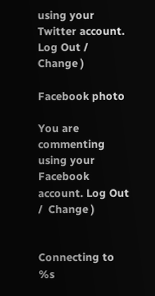using your Twitter account. Log Out /  Change )

Facebook photo

You are commenting using your Facebook account. Log Out /  Change )


Connecting to %s